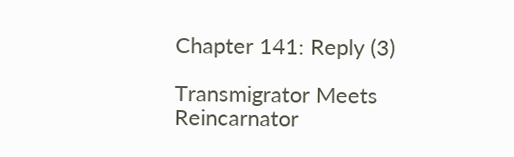Chapter 141: Reply (3)

Transmigrator Meets Reincarnator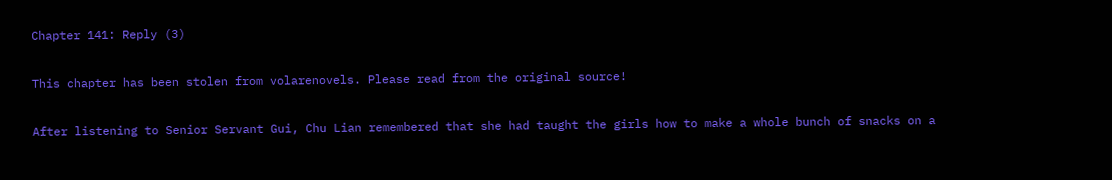Chapter 141: Reply (3)

This chapter has been stolen from volarenovels. Please read from the original source!

After listening to Senior Servant Gui, Chu Lian remembered that she had taught the girls how to make a whole bunch of snacks on a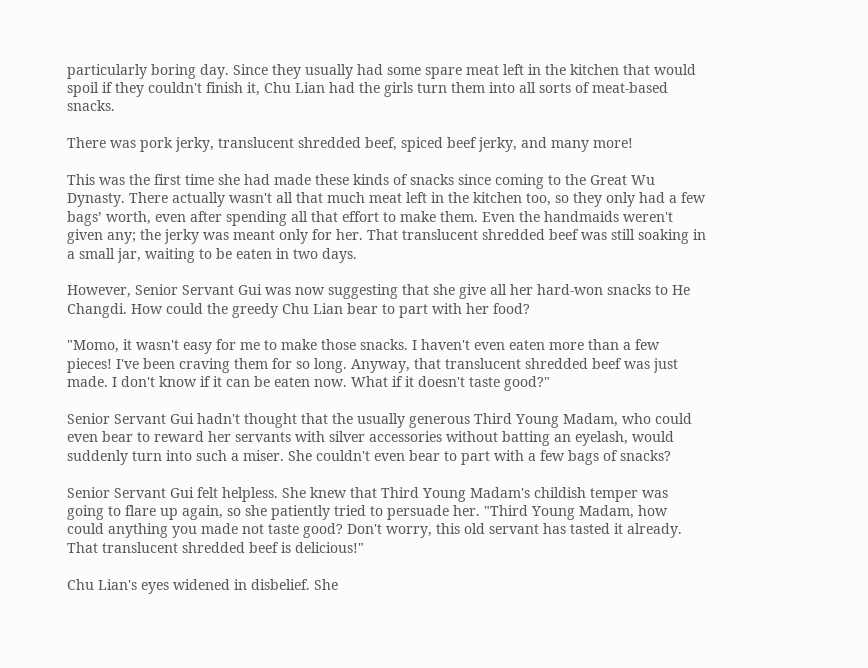particularly boring day. Since they usually had some spare meat left in the kitchen that would spoil if they couldn't finish it, Chu Lian had the girls turn them into all sorts of meat-based snacks.

There was pork jerky, translucent shredded beef, spiced beef jerky, and many more!

This was the first time she had made these kinds of snacks since coming to the Great Wu Dynasty. There actually wasn't all that much meat left in the kitchen too, so they only had a few bags’ worth, even after spending all that effort to make them. Even the handmaids weren't given any; the jerky was meant only for her. That translucent shredded beef was still soaking in a small jar, waiting to be eaten in two days.

However, Senior Servant Gui was now suggesting that she give all her hard-won snacks to He Changdi. How could the greedy Chu Lian bear to part with her food?

"Momo, it wasn't easy for me to make those snacks. I haven't even eaten more than a few pieces! I've been craving them for so long. Anyway, that translucent shredded beef was just made. I don't know if it can be eaten now. What if it doesn't taste good?"

Senior Servant Gui hadn't thought that the usually generous Third Young Madam, who could even bear to reward her servants with silver accessories without batting an eyelash, would suddenly turn into such a miser. She couldn't even bear to part with a few bags of snacks?

Senior Servant Gui felt helpless. She knew that Third Young Madam's childish temper was going to flare up again, so she patiently tried to persuade her. "Third Young Madam, how could anything you made not taste good? Don't worry, this old servant has tasted it already. That translucent shredded beef is delicious!"

Chu Lian's eyes widened in disbelief. She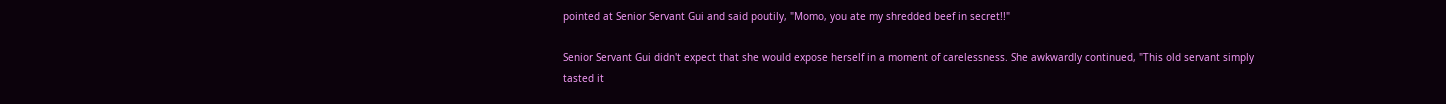pointed at Senior Servant Gui and said poutily, "Momo, you ate my shredded beef in secret!!"

Senior Servant Gui didn't expect that she would expose herself in a moment of carelessness. She awkwardly continued, "This old servant simply tasted it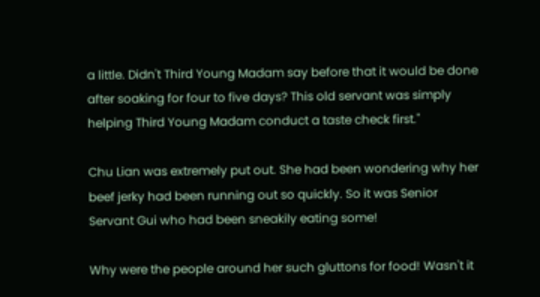a little. Didn't Third Young Madam say before that it would be done after soaking for four to five days? This old servant was simply helping Third Young Madam conduct a taste check first."

Chu Lian was extremely put out. She had been wondering why her beef jerky had been running out so quickly. So it was Senior Servant Gui who had been sneakily eating some!

Why were the people around her such gluttons for food! Wasn't it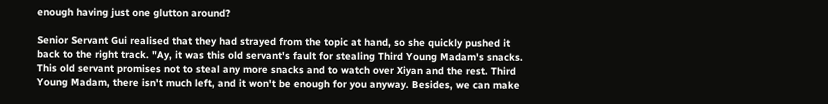enough having just one glutton around?

Senior Servant Gui realised that they had strayed from the topic at hand, so she quickly pushed it back to the right track. "Ay, it was this old servant's fault for stealing Third Young Madam's snacks. This old servant promises not to steal any more snacks and to watch over Xiyan and the rest. Third Young Madam, there isn't much left, and it won't be enough for you anyway. Besides, we can make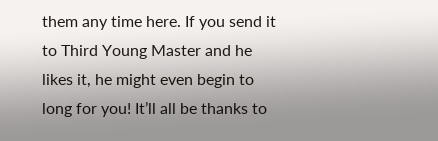them any time here. If you send it to Third Young Master and he likes it, he might even begin to long for you! It’ll all be thanks to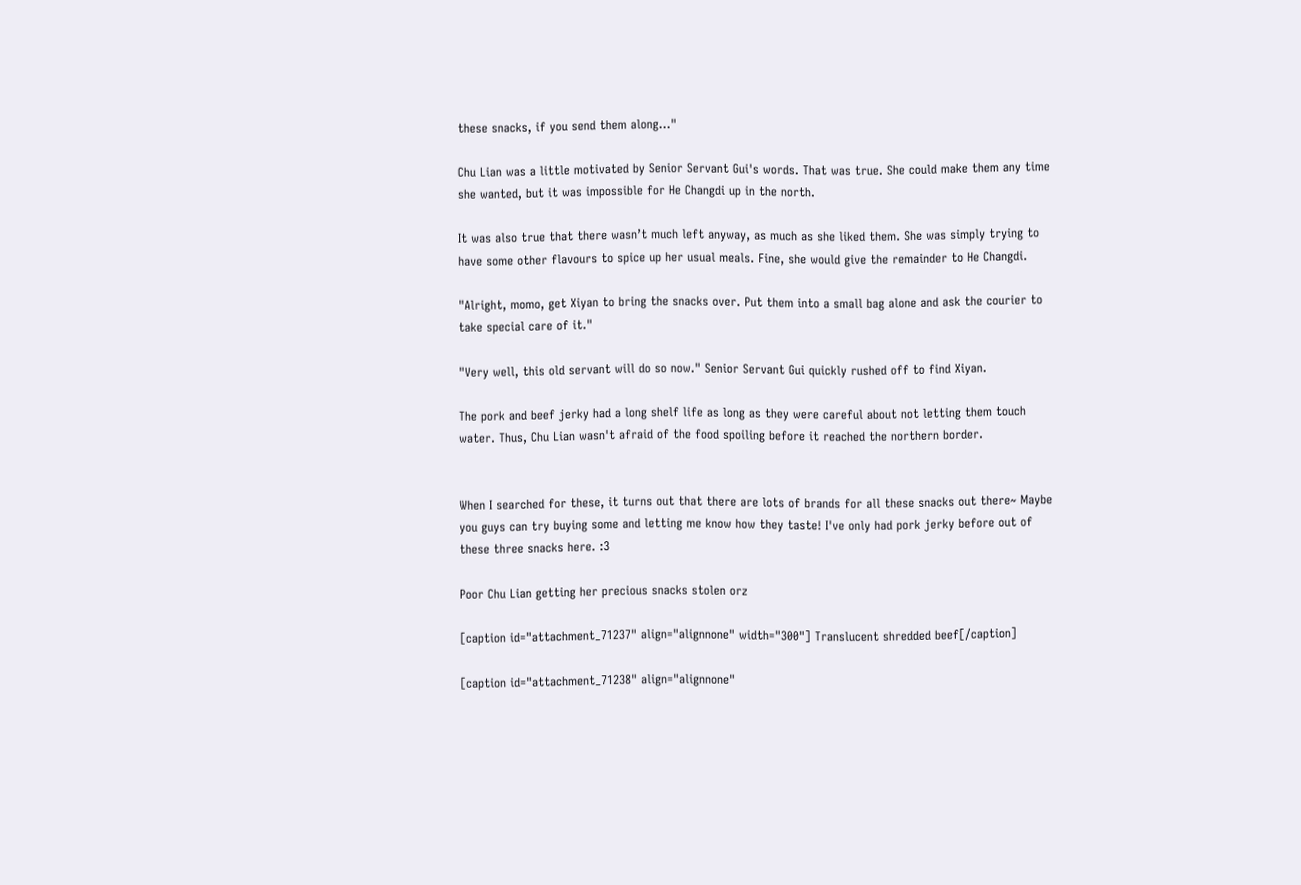these snacks, if you send them along..."

Chu Lian was a little motivated by Senior Servant Gui's words. That was true. She could make them any time she wanted, but it was impossible for He Changdi up in the north.

It was also true that there wasn’t much left anyway, as much as she liked them. She was simply trying to have some other flavours to spice up her usual meals. Fine, she would give the remainder to He Changdi.

"Alright, momo, get Xiyan to bring the snacks over. Put them into a small bag alone and ask the courier to take special care of it."

"Very well, this old servant will do so now." Senior Servant Gui quickly rushed off to find Xiyan.

The pork and beef jerky had a long shelf life as long as they were careful about not letting them touch water. Thus, Chu Lian wasn't afraid of the food spoiling before it reached the northern border.


When I searched for these, it turns out that there are lots of brands for all these snacks out there~ Maybe you guys can try buying some and letting me know how they taste! I've only had pork jerky before out of these three snacks here. :3

Poor Chu Lian getting her precious snacks stolen orz

[caption id="attachment_71237" align="alignnone" width="300"] Translucent shredded beef[/caption]

[caption id="attachment_71238" align="alignnone"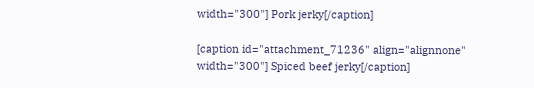width="300"] Pork jerky[/caption]

[caption id="attachment_71236" align="alignnone" width="300"] Spiced beef jerky[/caption]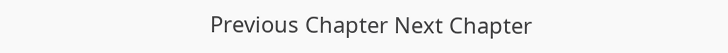Previous Chapter Next Chapter